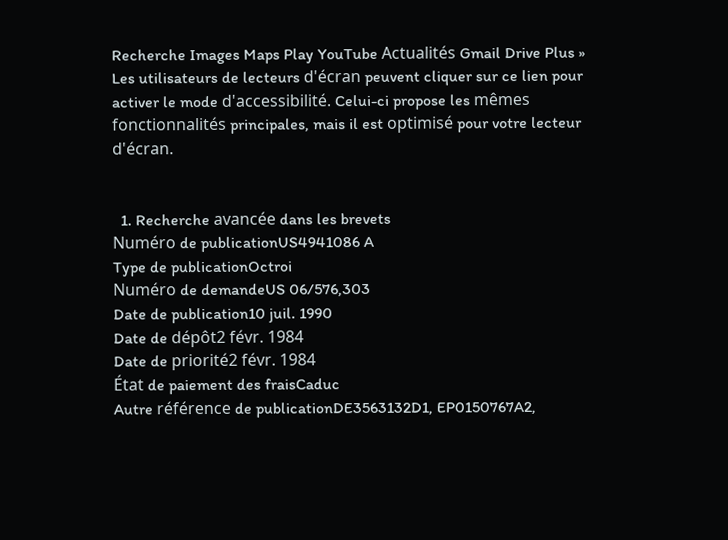Recherche Images Maps Play YouTube Actualités Gmail Drive Plus »
Les utilisateurs de lecteurs d'écran peuvent cliquer sur ce lien pour activer le mode d'accessibilité. Celui-ci propose les mêmes fonctionnalités principales, mais il est optimisé pour votre lecteur d'écran.


  1. Recherche avancée dans les brevets
Numéro de publicationUS4941086 A
Type de publicationOctroi
Numéro de demandeUS 06/576,303
Date de publication10 juil. 1990
Date de dépôt2 févr. 1984
Date de priorité2 févr. 1984
État de paiement des fraisCaduc
Autre référence de publicationDE3563132D1, EP0150767A2,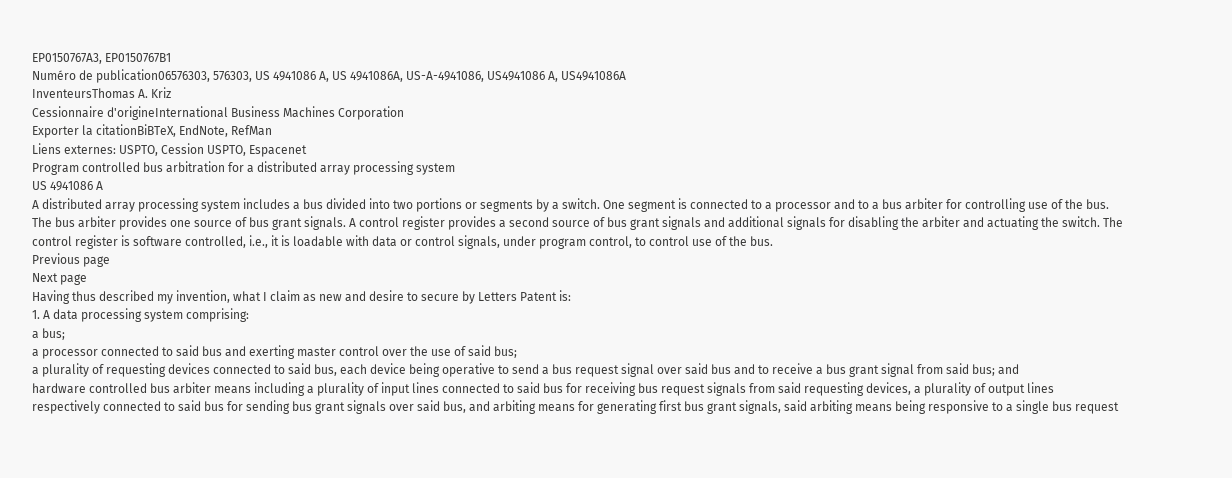EP0150767A3, EP0150767B1
Numéro de publication06576303, 576303, US 4941086 A, US 4941086A, US-A-4941086, US4941086 A, US4941086A
InventeursThomas A. Kriz
Cessionnaire d'origineInternational Business Machines Corporation
Exporter la citationBiBTeX, EndNote, RefMan
Liens externes: USPTO, Cession USPTO, Espacenet
Program controlled bus arbitration for a distributed array processing system
US 4941086 A
A distributed array processing system includes a bus divided into two portions or segments by a switch. One segment is connected to a processor and to a bus arbiter for controlling use of the bus. The bus arbiter provides one source of bus grant signals. A control register provides a second source of bus grant signals and additional signals for disabling the arbiter and actuating the switch. The control register is software controlled, i.e., it is loadable with data or control signals, under program control, to control use of the bus.
Previous page
Next page
Having thus described my invention, what I claim as new and desire to secure by Letters Patent is:
1. A data processing system comprising:
a bus;
a processor connected to said bus and exerting master control over the use of said bus;
a plurality of requesting devices connected to said bus, each device being operative to send a bus request signal over said bus and to receive a bus grant signal from said bus; and
hardware controlled bus arbiter means including a plurality of input lines connected to said bus for receiving bus request signals from said requesting devices, a plurality of output lines respectively connected to said bus for sending bus grant signals over said bus, and arbiting means for generating first bus grant signals, said arbiting means being responsive to a single bus request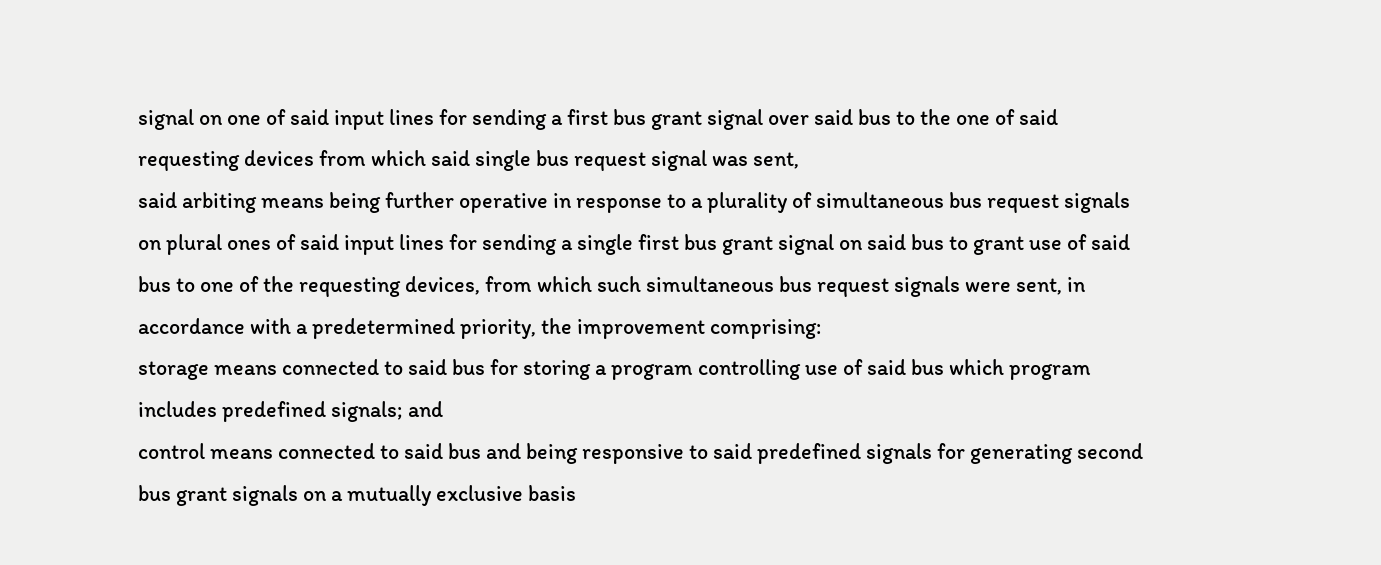signal on one of said input lines for sending a first bus grant signal over said bus to the one of said requesting devices from which said single bus request signal was sent,
said arbiting means being further operative in response to a plurality of simultaneous bus request signals on plural ones of said input lines for sending a single first bus grant signal on said bus to grant use of said bus to one of the requesting devices, from which such simultaneous bus request signals were sent, in accordance with a predetermined priority, the improvement comprising:
storage means connected to said bus for storing a program controlling use of said bus which program includes predefined signals; and
control means connected to said bus and being responsive to said predefined signals for generating second bus grant signals on a mutually exclusive basis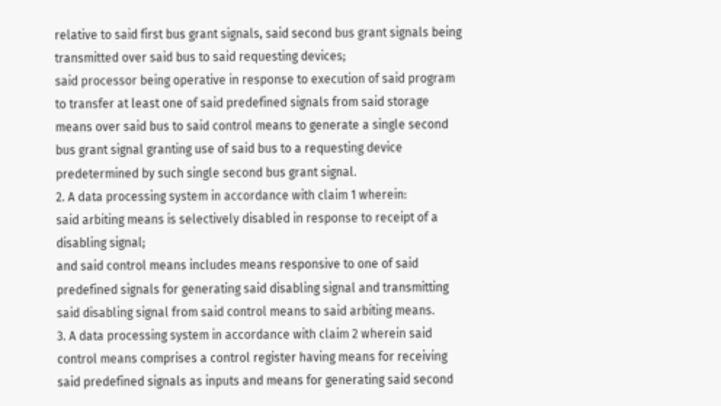relative to said first bus grant signals, said second bus grant signals being transmitted over said bus to said requesting devices;
said processor being operative in response to execution of said program to transfer at least one of said predefined signals from said storage means over said bus to said control means to generate a single second bus grant signal granting use of said bus to a requesting device predetermined by such single second bus grant signal.
2. A data processing system in accordance with claim 1 wherein:
said arbiting means is selectively disabled in response to receipt of a disabling signal;
and said control means includes means responsive to one of said predefined signals for generating said disabling signal and transmitting said disabling signal from said control means to said arbiting means.
3. A data processing system in accordance with claim 2 wherein said control means comprises a control register having means for receiving said predefined signals as inputs and means for generating said second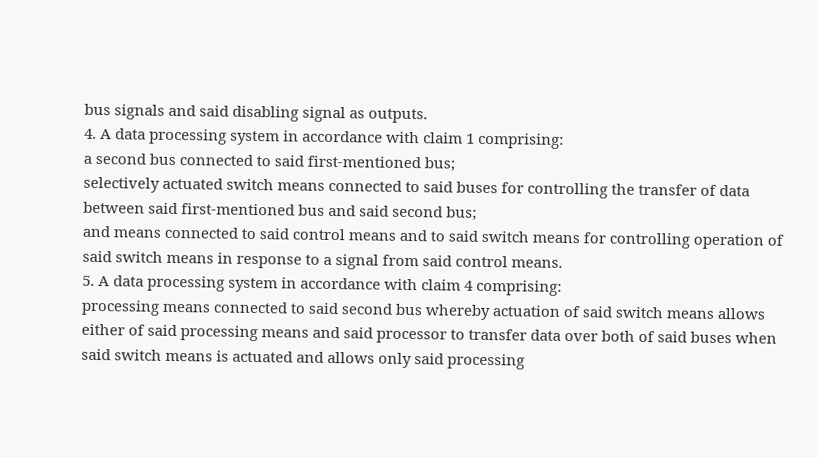bus signals and said disabling signal as outputs.
4. A data processing system in accordance with claim 1 comprising:
a second bus connected to said first-mentioned bus;
selectively actuated switch means connected to said buses for controlling the transfer of data between said first-mentioned bus and said second bus;
and means connected to said control means and to said switch means for controlling operation of said switch means in response to a signal from said control means.
5. A data processing system in accordance with claim 4 comprising:
processing means connected to said second bus whereby actuation of said switch means allows either of said processing means and said processor to transfer data over both of said buses when said switch means is actuated and allows only said processing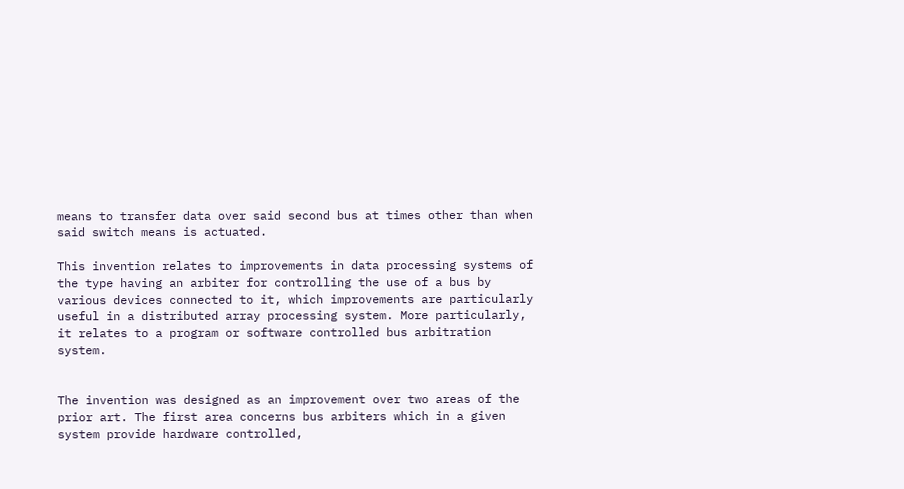means to transfer data over said second bus at times other than when said switch means is actuated.

This invention relates to improvements in data processing systems of the type having an arbiter for controlling the use of a bus by various devices connected to it, which improvements are particularly useful in a distributed array processing system. More particularly, it relates to a program or software controlled bus arbitration system.


The invention was designed as an improvement over two areas of the prior art. The first area concerns bus arbiters which in a given system provide hardware controlled,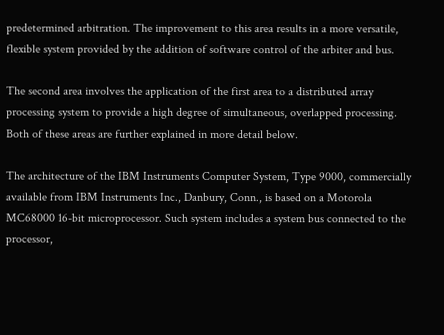predetermined arbitration. The improvement to this area results in a more versatile, flexible system provided by the addition of software control of the arbiter and bus.

The second area involves the application of the first area to a distributed array processing system to provide a high degree of simultaneous, overlapped processing. Both of these areas are further explained in more detail below.

The architecture of the IBM Instruments Computer System, Type 9000, commercially available from IBM Instruments Inc., Danbury, Conn., is based on a Motorola MC68000 16-bit microprocessor. Such system includes a system bus connected to the processor,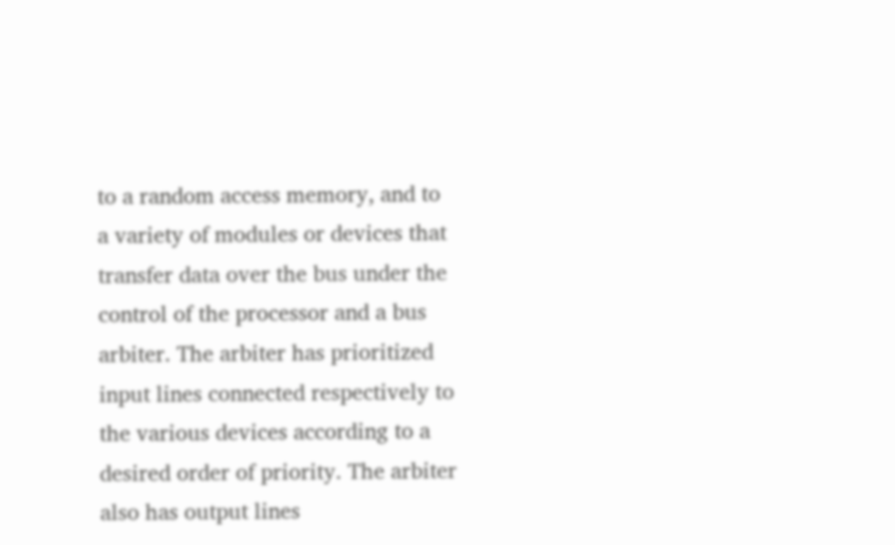to a random access memory, and to a variety of modules or devices that transfer data over the bus under the control of the processor and a bus arbiter. The arbiter has prioritized input lines connected respectively to the various devices according to a desired order of priority. The arbiter also has output lines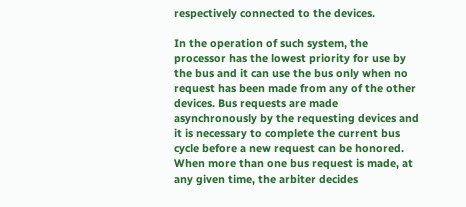respectively connected to the devices.

In the operation of such system, the processor has the lowest priority for use by the bus and it can use the bus only when no request has been made from any of the other devices. Bus requests are made asynchronously by the requesting devices and it is necessary to complete the current bus cycle before a new request can be honored. When more than one bus request is made, at any given time, the arbiter decides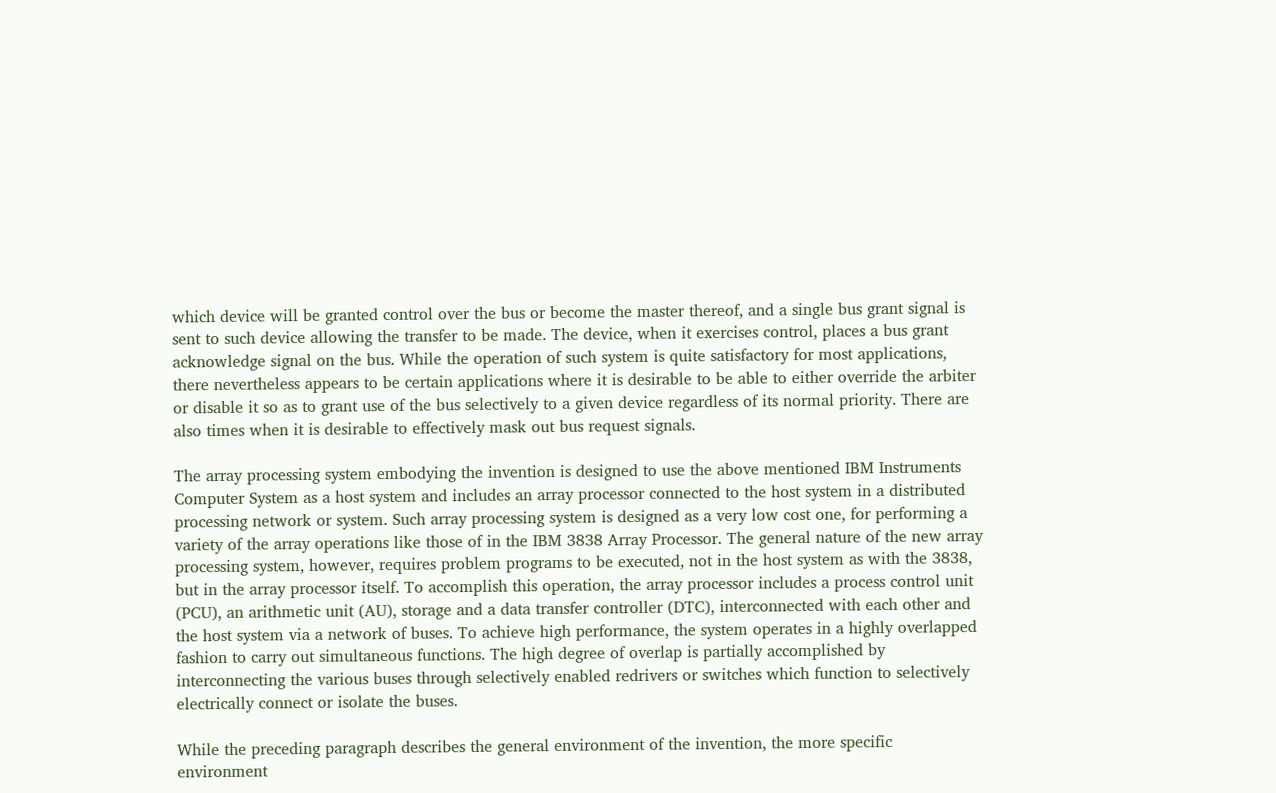which device will be granted control over the bus or become the master thereof, and a single bus grant signal is sent to such device allowing the transfer to be made. The device, when it exercises control, places a bus grant acknowledge signal on the bus. While the operation of such system is quite satisfactory for most applications, there nevertheless appears to be certain applications where it is desirable to be able to either override the arbiter or disable it so as to grant use of the bus selectively to a given device regardless of its normal priority. There are also times when it is desirable to effectively mask out bus request signals.

The array processing system embodying the invention is designed to use the above mentioned IBM Instruments Computer System as a host system and includes an array processor connected to the host system in a distributed processing network or system. Such array processing system is designed as a very low cost one, for performing a variety of the array operations like those of in the IBM 3838 Array Processor. The general nature of the new array processing system, however, requires problem programs to be executed, not in the host system as with the 3838, but in the array processor itself. To accomplish this operation, the array processor includes a process control unit (PCU), an arithmetic unit (AU), storage and a data transfer controller (DTC), interconnected with each other and the host system via a network of buses. To achieve high performance, the system operates in a highly overlapped fashion to carry out simultaneous functions. The high degree of overlap is partially accomplished by interconnecting the various buses through selectively enabled redrivers or switches which function to selectively electrically connect or isolate the buses.

While the preceding paragraph describes the general environment of the invention, the more specific environment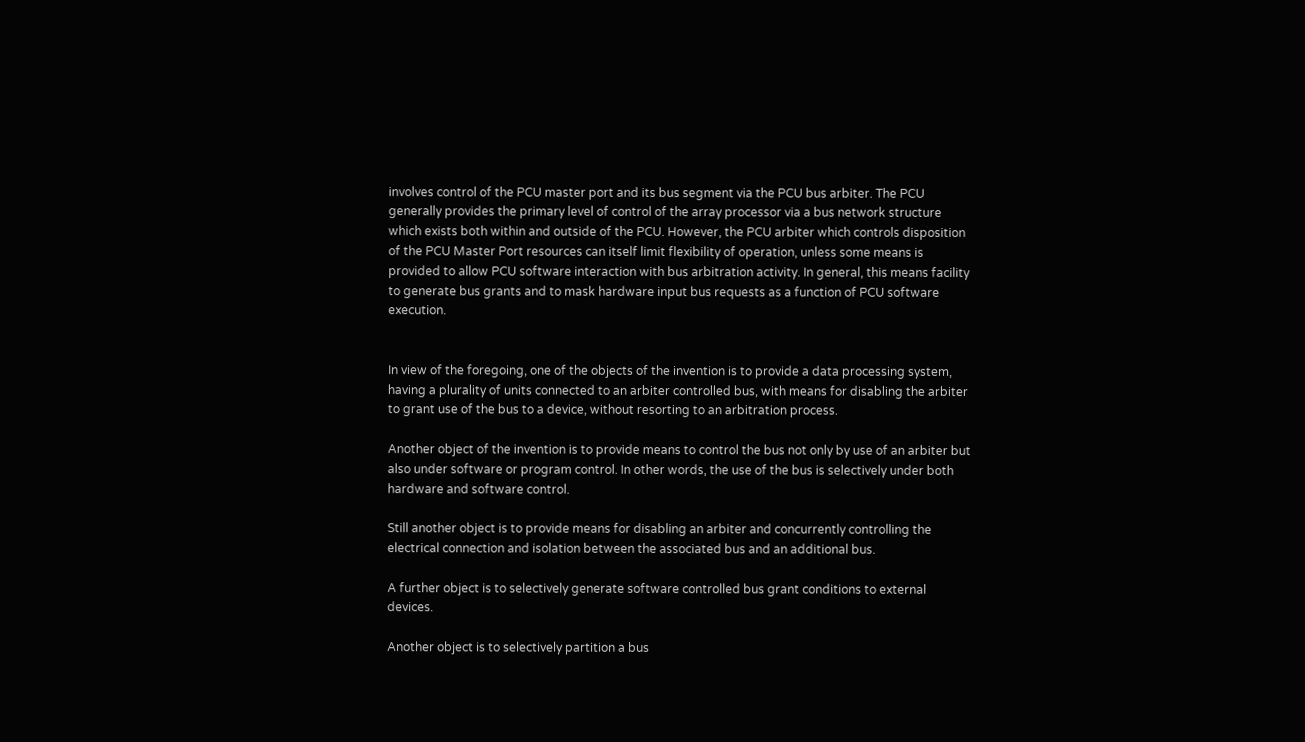involves control of the PCU master port and its bus segment via the PCU bus arbiter. The PCU generally provides the primary level of control of the array processor via a bus network structure which exists both within and outside of the PCU. However, the PCU arbiter which controls disposition of the PCU Master Port resources can itself limit flexibility of operation, unless some means is provided to allow PCU software interaction with bus arbitration activity. In general, this means facility to generate bus grants and to mask hardware input bus requests as a function of PCU software execution.


In view of the foregoing, one of the objects of the invention is to provide a data processing system, having a plurality of units connected to an arbiter controlled bus, with means for disabling the arbiter to grant use of the bus to a device, without resorting to an arbitration process.

Another object of the invention is to provide means to control the bus not only by use of an arbiter but also under software or program control. In other words, the use of the bus is selectively under both hardware and software control.

Still another object is to provide means for disabling an arbiter and concurrently controlling the electrical connection and isolation between the associated bus and an additional bus.

A further object is to selectively generate software controlled bus grant conditions to external devices.

Another object is to selectively partition a bus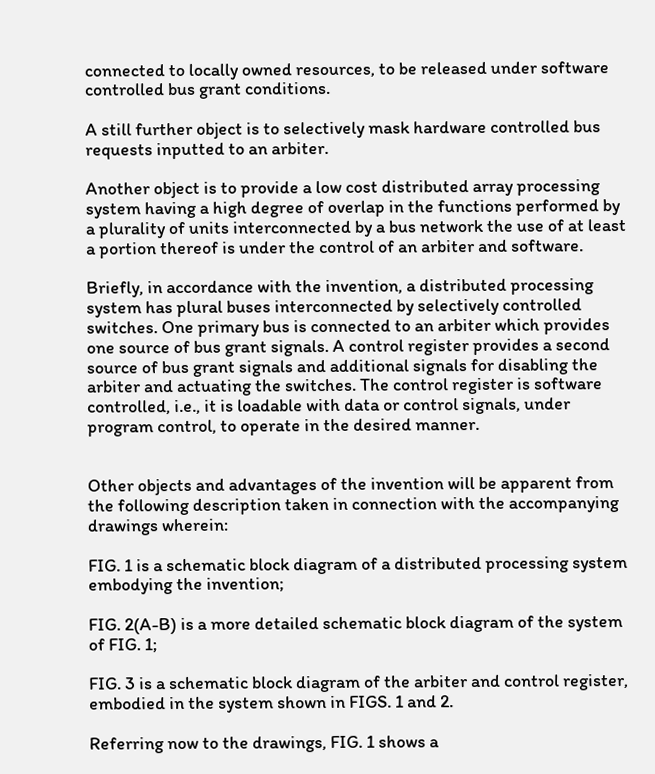connected to locally owned resources, to be released under software controlled bus grant conditions.

A still further object is to selectively mask hardware controlled bus requests inputted to an arbiter.

Another object is to provide a low cost distributed array processing system having a high degree of overlap in the functions performed by a plurality of units interconnected by a bus network the use of at least a portion thereof is under the control of an arbiter and software.

Briefly, in accordance with the invention, a distributed processing system has plural buses interconnected by selectively controlled switches. One primary bus is connected to an arbiter which provides one source of bus grant signals. A control register provides a second source of bus grant signals and additional signals for disabling the arbiter and actuating the switches. The control register is software controlled, i.e., it is loadable with data or control signals, under program control, to operate in the desired manner.


Other objects and advantages of the invention will be apparent from the following description taken in connection with the accompanying drawings wherein:

FIG. 1 is a schematic block diagram of a distributed processing system embodying the invention;

FIG. 2(A-B) is a more detailed schematic block diagram of the system of FIG. 1;

FIG. 3 is a schematic block diagram of the arbiter and control register, embodied in the system shown in FIGS. 1 and 2.

Referring now to the drawings, FIG. 1 shows a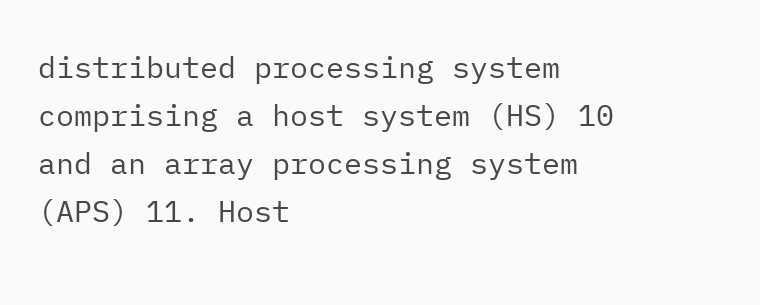distributed processing system comprising a host system (HS) 10 and an array processing system (APS) 11. Host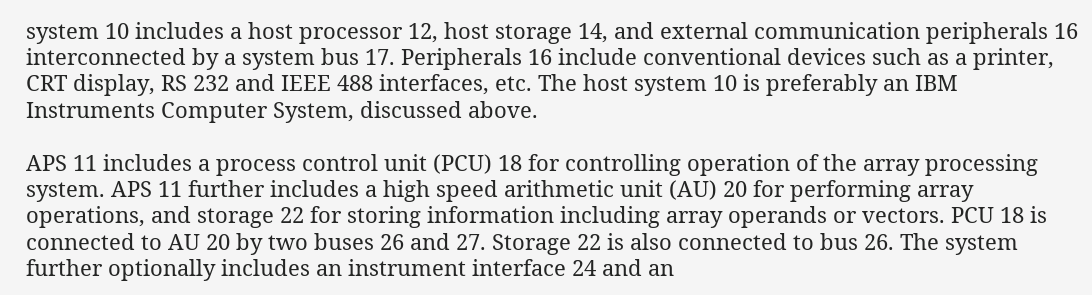system 10 includes a host processor 12, host storage 14, and external communication peripherals 16 interconnected by a system bus 17. Peripherals 16 include conventional devices such as a printer, CRT display, RS 232 and IEEE 488 interfaces, etc. The host system 10 is preferably an IBM Instruments Computer System, discussed above.

APS 11 includes a process control unit (PCU) 18 for controlling operation of the array processing system. APS 11 further includes a high speed arithmetic unit (AU) 20 for performing array operations, and storage 22 for storing information including array operands or vectors. PCU 18 is connected to AU 20 by two buses 26 and 27. Storage 22 is also connected to bus 26. The system further optionally includes an instrument interface 24 and an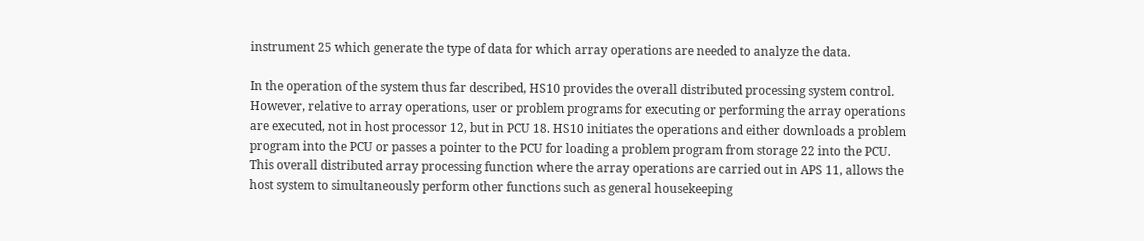instrument 25 which generate the type of data for which array operations are needed to analyze the data.

In the operation of the system thus far described, HS10 provides the overall distributed processing system control. However, relative to array operations, user or problem programs for executing or performing the array operations are executed, not in host processor 12, but in PCU 18. HS10 initiates the operations and either downloads a problem program into the PCU or passes a pointer to the PCU for loading a problem program from storage 22 into the PCU. This overall distributed array processing function where the array operations are carried out in APS 11, allows the host system to simultaneously perform other functions such as general housekeeping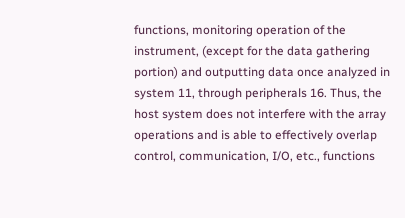functions, monitoring operation of the instrument, (except for the data gathering portion) and outputting data once analyzed in system 11, through peripherals 16. Thus, the host system does not interfere with the array operations and is able to effectively overlap control, communication, I/O, etc., functions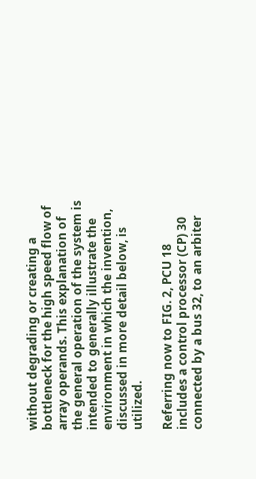without degrading or creating a bottleneck for the high speed flow of array operands. This explanation of the general operation of the system is intended to generally illustrate the environment in which the invention, discussed in more detail below, is utilized.

Referring now to FIG. 2, PCU 18 includes a control processor (CP) 30 connected by a bus 32, to an arbiter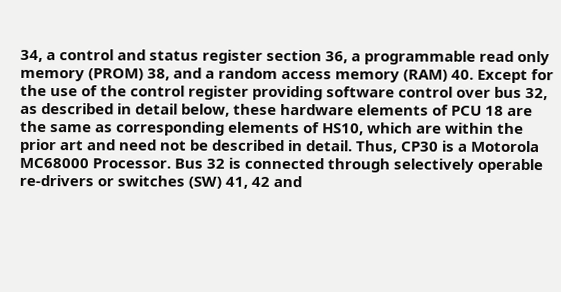34, a control and status register section 36, a programmable read only memory (PROM) 38, and a random access memory (RAM) 40. Except for the use of the control register providing software control over bus 32, as described in detail below, these hardware elements of PCU 18 are the same as corresponding elements of HS10, which are within the prior art and need not be described in detail. Thus, CP30 is a Motorola MC68000 Processor. Bus 32 is connected through selectively operable re-drivers or switches (SW) 41, 42 and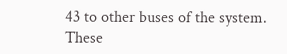43 to other buses of the system. These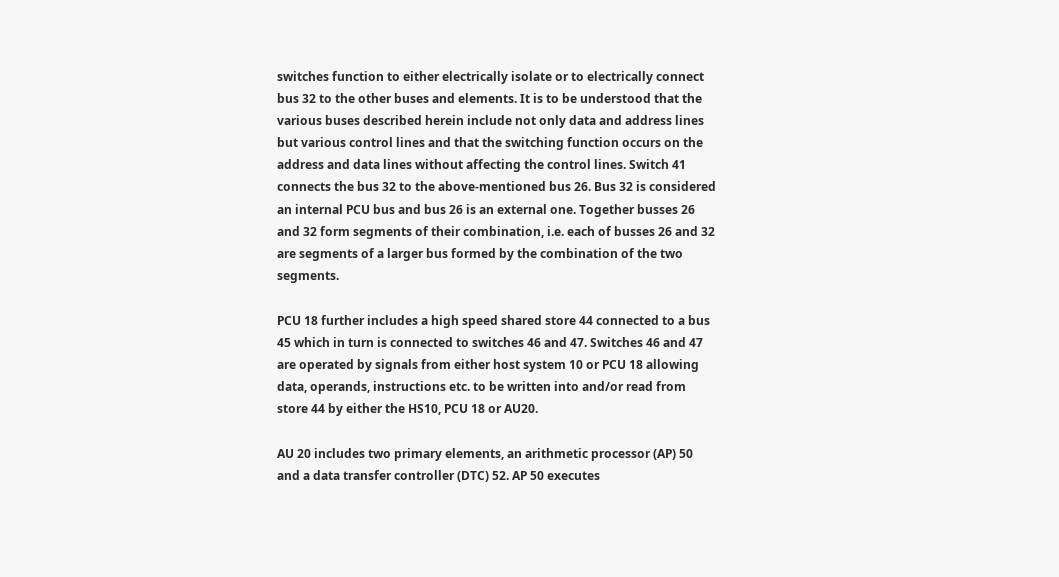switches function to either electrically isolate or to electrically connect bus 32 to the other buses and elements. It is to be understood that the various buses described herein include not only data and address lines but various control lines and that the switching function occurs on the address and data lines without affecting the control lines. Switch 41 connects the bus 32 to the above-mentioned bus 26. Bus 32 is considered an internal PCU bus and bus 26 is an external one. Together busses 26 and 32 form segments of their combination, i.e. each of busses 26 and 32 are segments of a larger bus formed by the combination of the two segments.

PCU 18 further includes a high speed shared store 44 connected to a bus 45 which in turn is connected to switches 46 and 47. Switches 46 and 47 are operated by signals from either host system 10 or PCU 18 allowing data, operands, instructions etc. to be written into and/or read from store 44 by either the HS10, PCU 18 or AU20.

AU 20 includes two primary elements, an arithmetic processor (AP) 50 and a data transfer controller (DTC) 52. AP 50 executes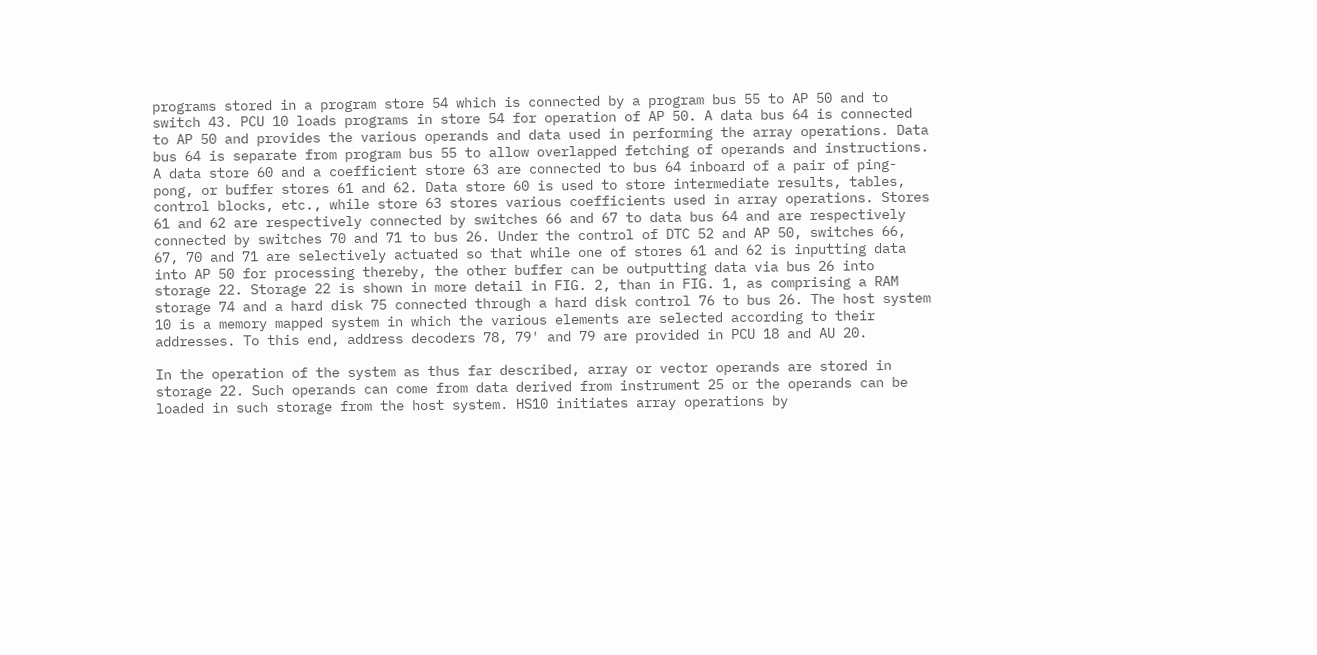programs stored in a program store 54 which is connected by a program bus 55 to AP 50 and to switch 43. PCU 10 loads programs in store 54 for operation of AP 50. A data bus 64 is connected to AP 50 and provides the various operands and data used in performing the array operations. Data bus 64 is separate from program bus 55 to allow overlapped fetching of operands and instructions. A data store 60 and a coefficient store 63 are connected to bus 64 inboard of a pair of ping-pong, or buffer stores 61 and 62. Data store 60 is used to store intermediate results, tables, control blocks, etc., while store 63 stores various coefficients used in array operations. Stores 61 and 62 are respectively connected by switches 66 and 67 to data bus 64 and are respectively connected by switches 70 and 71 to bus 26. Under the control of DTC 52 and AP 50, switches 66, 67, 70 and 71 are selectively actuated so that while one of stores 61 and 62 is inputting data into AP 50 for processing thereby, the other buffer can be outputting data via bus 26 into storage 22. Storage 22 is shown in more detail in FIG. 2, than in FIG. 1, as comprising a RAM storage 74 and a hard disk 75 connected through a hard disk control 76 to bus 26. The host system 10 is a memory mapped system in which the various elements are selected according to their addresses. To this end, address decoders 78, 79' and 79 are provided in PCU 18 and AU 20.

In the operation of the system as thus far described, array or vector operands are stored in storage 22. Such operands can come from data derived from instrument 25 or the operands can be loaded in such storage from the host system. HS10 initiates array operations by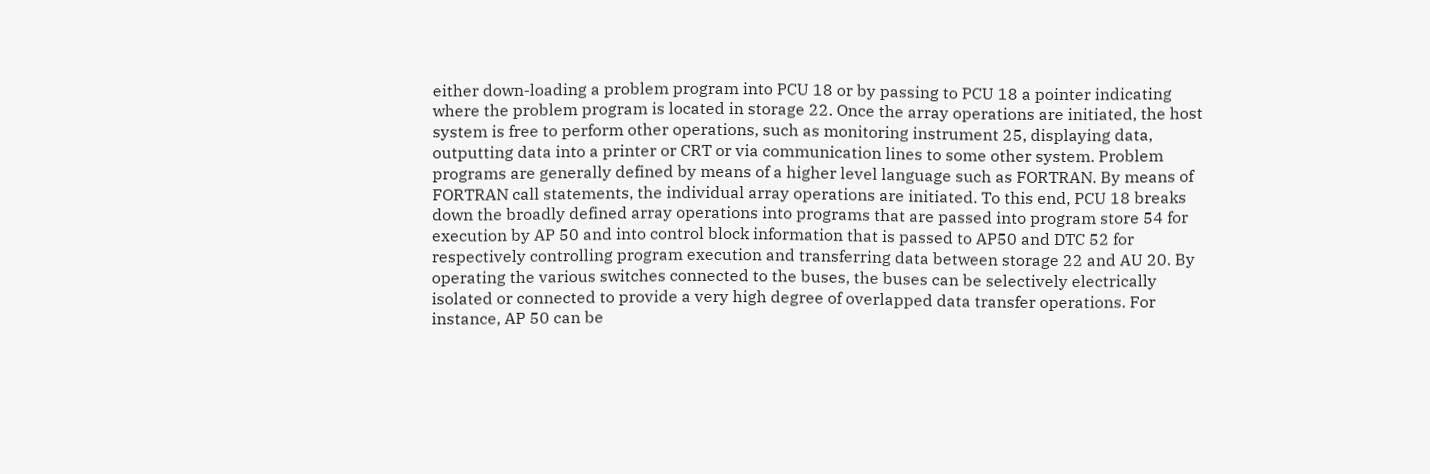either down-loading a problem program into PCU 18 or by passing to PCU 18 a pointer indicating where the problem program is located in storage 22. Once the array operations are initiated, the host system is free to perform other operations, such as monitoring instrument 25, displaying data, outputting data into a printer or CRT or via communication lines to some other system. Problem programs are generally defined by means of a higher level language such as FORTRAN. By means of FORTRAN call statements, the individual array operations are initiated. To this end, PCU 18 breaks down the broadly defined array operations into programs that are passed into program store 54 for execution by AP 50 and into control block information that is passed to AP50 and DTC 52 for respectively controlling program execution and transferring data between storage 22 and AU 20. By operating the various switches connected to the buses, the buses can be selectively electrically isolated or connected to provide a very high degree of overlapped data transfer operations. For instance, AP 50 can be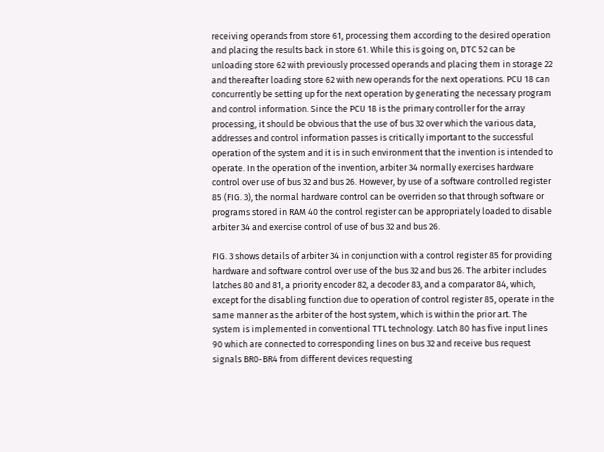receiving operands from store 61, processing them according to the desired operation and placing the results back in store 61. While this is going on, DTC 52 can be unloading store 62 with previously processed operands and placing them in storage 22 and thereafter loading store 62 with new operands for the next operations. PCU 18 can concurrently be setting up for the next operation by generating the necessary program and control information. Since the PCU 18 is the primary controller for the array processing, it should be obvious that the use of bus 32 over which the various data, addresses and control information passes is critically important to the successful operation of the system and it is in such environment that the invention is intended to operate. In the operation of the invention, arbiter 34 normally exercises hardware control over use of bus 32 and bus 26. However, by use of a software controlled register 85 (FIG. 3), the normal hardware control can be overriden so that through software or programs stored in RAM 40 the control register can be appropriately loaded to disable arbiter 34 and exercise control of use of bus 32 and bus 26.

FIG. 3 shows details of arbiter 34 in conjunction with a control register 85 for providing hardware and software control over use of the bus 32 and bus 26. The arbiter includes latches 80 and 81, a priority encoder 82, a decoder 83, and a comparator 84, which, except for the disabling function due to operation of control register 85, operate in the same manner as the arbiter of the host system, which is within the prior art. The system is implemented in conventional TTL technology. Latch 80 has five input lines 90 which are connected to corresponding lines on bus 32 and receive bus request signals BR0-BR4 from different devices requesting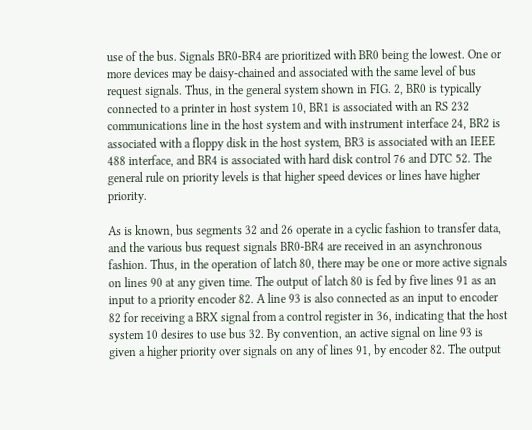use of the bus. Signals BR0-BR4 are prioritized with BR0 being the lowest. One or more devices may be daisy-chained and associated with the same level of bus request signals. Thus, in the general system shown in FIG. 2, BR0 is typically connected to a printer in host system 10, BR1 is associated with an RS 232 communications line in the host system and with instrument interface 24, BR2 is associated with a floppy disk in the host system, BR3 is associated with an IEEE 488 interface, and BR4 is associated with hard disk control 76 and DTC 52. The general rule on priority levels is that higher speed devices or lines have higher priority.

As is known, bus segments 32 and 26 operate in a cyclic fashion to transfer data, and the various bus request signals BR0-BR4 are received in an asynchronous fashion. Thus, in the operation of latch 80, there may be one or more active signals on lines 90 at any given time. The output of latch 80 is fed by five lines 91 as an input to a priority encoder 82. A line 93 is also connected as an input to encoder 82 for receiving a BRX signal from a control register in 36, indicating that the host system 10 desires to use bus 32. By convention, an active signal on line 93 is given a higher priority over signals on any of lines 91, by encoder 82. The output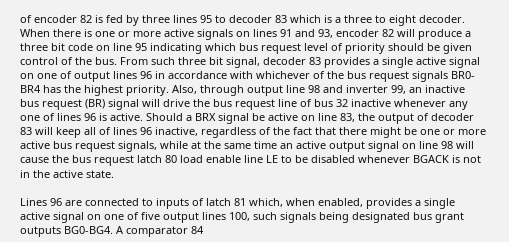of encoder 82 is fed by three lines 95 to decoder 83 which is a three to eight decoder. When there is one or more active signals on lines 91 and 93, encoder 82 will produce a three bit code on line 95 indicating which bus request level of priority should be given control of the bus. From such three bit signal, decoder 83 provides a single active signal on one of output lines 96 in accordance with whichever of the bus request signals BR0-BR4 has the highest priority. Also, through output line 98 and inverter 99, an inactive bus request (BR) signal will drive the bus request line of bus 32 inactive whenever any one of lines 96 is active. Should a BRX signal be active on line 83, the output of decoder 83 will keep all of lines 96 inactive, regardless of the fact that there might be one or more active bus request signals, while at the same time an active output signal on line 98 will cause the bus request latch 80 load enable line LE to be disabled whenever BGACK is not in the active state.

Lines 96 are connected to inputs of latch 81 which, when enabled, provides a single active signal on one of five output lines 100, such signals being designated bus grant outputs BG0-BG4. A comparator 84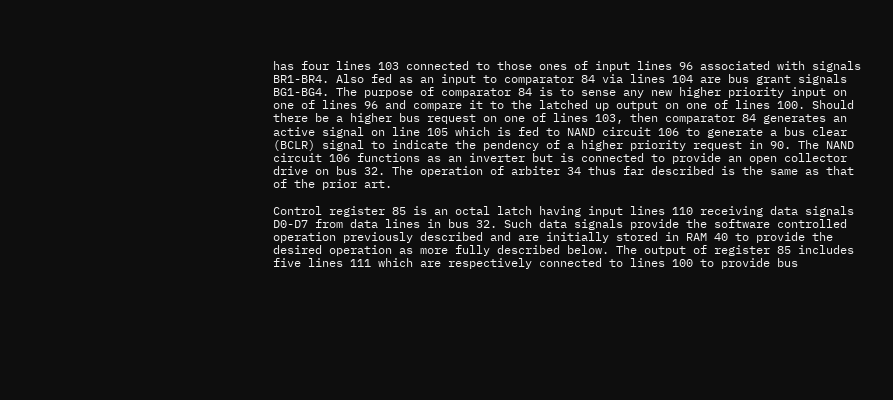has four lines 103 connected to those ones of input lines 96 associated with signals BR1-BR4. Also fed as an input to comparator 84 via lines 104 are bus grant signals BG1-BG4. The purpose of comparator 84 is to sense any new higher priority input on one of lines 96 and compare it to the latched up output on one of lines 100. Should there be a higher bus request on one of lines 103, then comparator 84 generates an active signal on line 105 which is fed to NAND circuit 106 to generate a bus clear (BCLR) signal to indicate the pendency of a higher priority request in 90. The NAND circuit 106 functions as an inverter but is connected to provide an open collector drive on bus 32. The operation of arbiter 34 thus far described is the same as that of the prior art.

Control register 85 is an octal latch having input lines 110 receiving data signals D0-D7 from data lines in bus 32. Such data signals provide the software controlled operation previously described and are initially stored in RAM 40 to provide the desired operation as more fully described below. The output of register 85 includes five lines 111 which are respectively connected to lines 100 to provide bus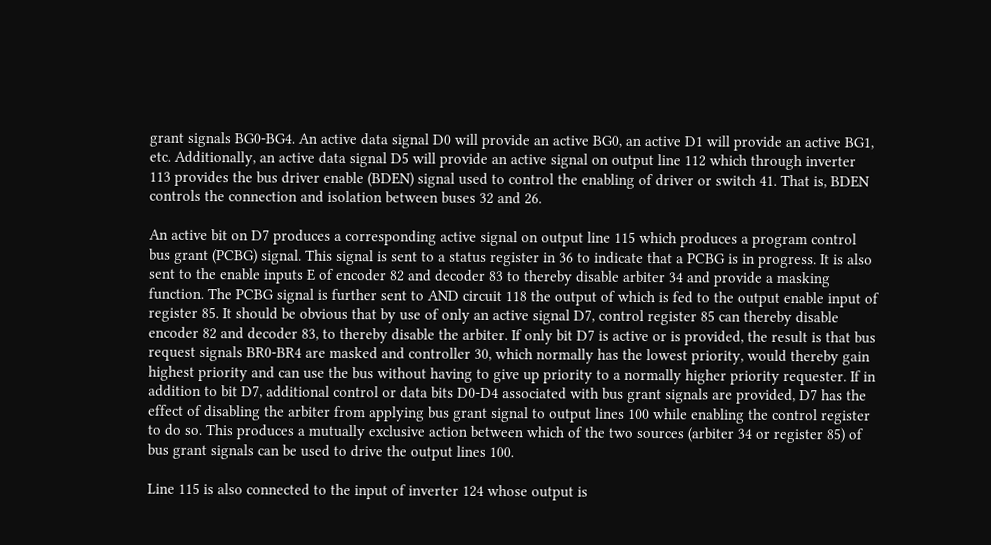grant signals BG0-BG4. An active data signal D0 will provide an active BG0, an active D1 will provide an active BG1, etc. Additionally, an active data signal D5 will provide an active signal on output line 112 which through inverter 113 provides the bus driver enable (BDEN) signal used to control the enabling of driver or switch 41. That is, BDEN controls the connection and isolation between buses 32 and 26.

An active bit on D7 produces a corresponding active signal on output line 115 which produces a program control bus grant (PCBG) signal. This signal is sent to a status register in 36 to indicate that a PCBG is in progress. It is also sent to the enable inputs E of encoder 82 and decoder 83 to thereby disable arbiter 34 and provide a masking function. The PCBG signal is further sent to AND circuit 118 the output of which is fed to the output enable input of register 85. It should be obvious that by use of only an active signal D7, control register 85 can thereby disable encoder 82 and decoder 83, to thereby disable the arbiter. If only bit D7 is active or is provided, the result is that bus request signals BR0-BR4 are masked and controller 30, which normally has the lowest priority, would thereby gain highest priority and can use the bus without having to give up priority to a normally higher priority requester. If in addition to bit D7, additional control or data bits D0-D4 associated with bus grant signals are provided, D7 has the effect of disabling the arbiter from applying bus grant signal to output lines 100 while enabling the control register to do so. This produces a mutually exclusive action between which of the two sources (arbiter 34 or register 85) of bus grant signals can be used to drive the output lines 100.

Line 115 is also connected to the input of inverter 124 whose output is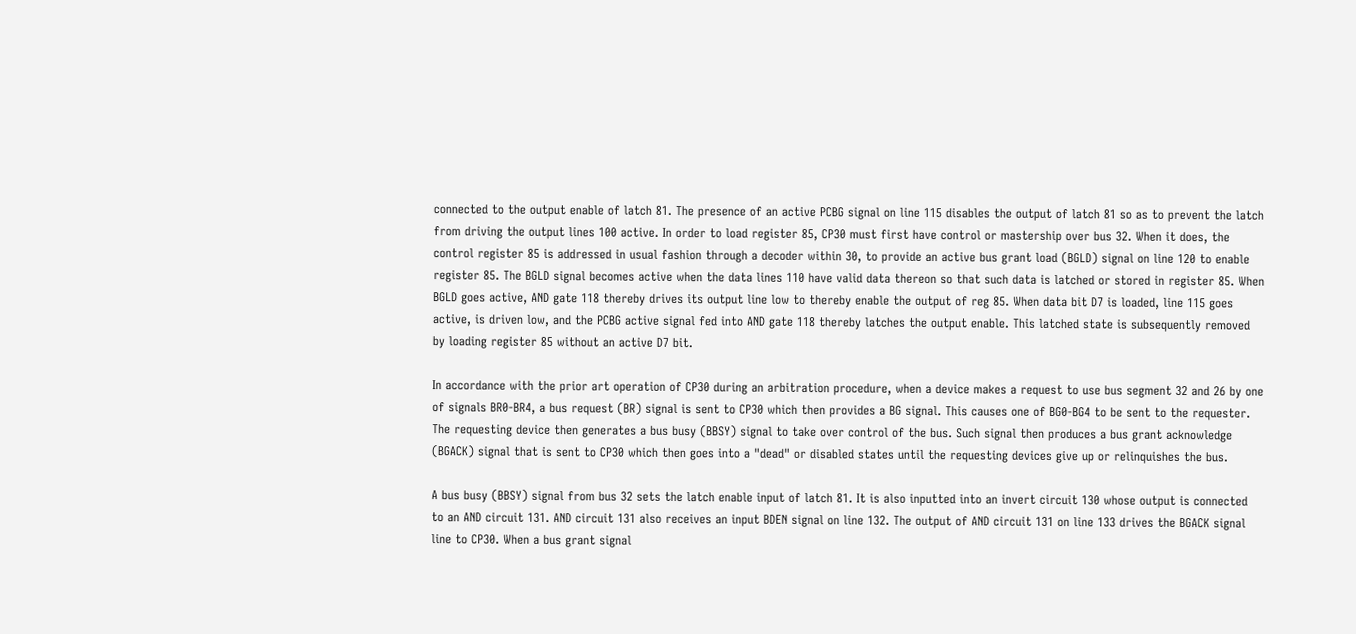connected to the output enable of latch 81. The presence of an active PCBG signal on line 115 disables the output of latch 81 so as to prevent the latch from driving the output lines 100 active. In order to load register 85, CP30 must first have control or mastership over bus 32. When it does, the control register 85 is addressed in usual fashion through a decoder within 30, to provide an active bus grant load (BGLD) signal on line 120 to enable register 85. The BGLD signal becomes active when the data lines 110 have valid data thereon so that such data is latched or stored in register 85. When BGLD goes active, AND gate 118 thereby drives its output line low to thereby enable the output of reg 85. When data bit D7 is loaded, line 115 goes active, is driven low, and the PCBG active signal fed into AND gate 118 thereby latches the output enable. This latched state is subsequently removed by loading register 85 without an active D7 bit.

In accordance with the prior art operation of CP30 during an arbitration procedure, when a device makes a request to use bus segment 32 and 26 by one of signals BR0-BR4, a bus request (BR) signal is sent to CP30 which then provides a BG signal. This causes one of BG0-BG4 to be sent to the requester. The requesting device then generates a bus busy (BBSY) signal to take over control of the bus. Such signal then produces a bus grant acknowledge (BGACK) signal that is sent to CP30 which then goes into a "dead" or disabled states until the requesting devices give up or relinquishes the bus.

A bus busy (BBSY) signal from bus 32 sets the latch enable input of latch 81. It is also inputted into an invert circuit 130 whose output is connected to an AND circuit 131. AND circuit 131 also receives an input BDEN signal on line 132. The output of AND circuit 131 on line 133 drives the BGACK signal line to CP30. When a bus grant signal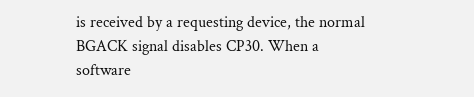is received by a requesting device, the normal BGACK signal disables CP30. When a software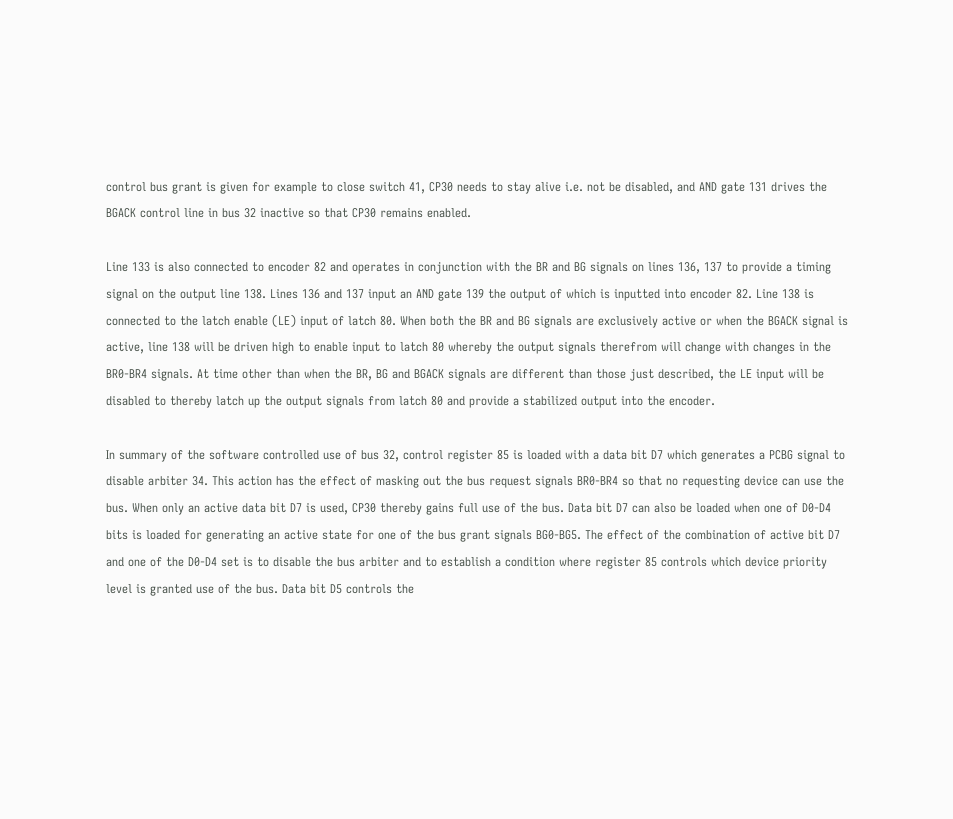control bus grant is given for example to close switch 41, CP30 needs to stay alive i.e. not be disabled, and AND gate 131 drives the BGACK control line in bus 32 inactive so that CP30 remains enabled.

Line 133 is also connected to encoder 82 and operates in conjunction with the BR and BG signals on lines 136, 137 to provide a timing signal on the output line 138. Lines 136 and 137 input an AND gate 139 the output of which is inputted into encoder 82. Line 138 is connected to the latch enable (LE) input of latch 80. When both the BR and BG signals are exclusively active or when the BGACK signal is active, line 138 will be driven high to enable input to latch 80 whereby the output signals therefrom will change with changes in the BR0-BR4 signals. At time other than when the BR, BG and BGACK signals are different than those just described, the LE input will be disabled to thereby latch up the output signals from latch 80 and provide a stabilized output into the encoder.

In summary of the software controlled use of bus 32, control register 85 is loaded with a data bit D7 which generates a PCBG signal to disable arbiter 34. This action has the effect of masking out the bus request signals BR0-BR4 so that no requesting device can use the bus. When only an active data bit D7 is used, CP30 thereby gains full use of the bus. Data bit D7 can also be loaded when one of D0-D4 bits is loaded for generating an active state for one of the bus grant signals BG0-BG5. The effect of the combination of active bit D7 and one of the D0-D4 set is to disable the bus arbiter and to establish a condition where register 85 controls which device priority level is granted use of the bus. Data bit D5 controls the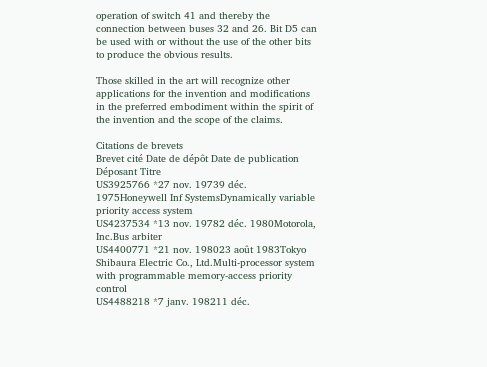operation of switch 41 and thereby the connection between buses 32 and 26. Bit D5 can be used with or without the use of the other bits to produce the obvious results.

Those skilled in the art will recognize other applications for the invention and modifications in the preferred embodiment within the spirit of the invention and the scope of the claims.

Citations de brevets
Brevet cité Date de dépôt Date de publication Déposant Titre
US3925766 *27 nov. 19739 déc. 1975Honeywell Inf SystemsDynamically variable priority access system
US4237534 *13 nov. 19782 déc. 1980Motorola, Inc.Bus arbiter
US4400771 *21 nov. 198023 août 1983Tokyo Shibaura Electric Co., Ltd.Multi-processor system with programmable memory-access priority control
US4488218 *7 janv. 198211 déc.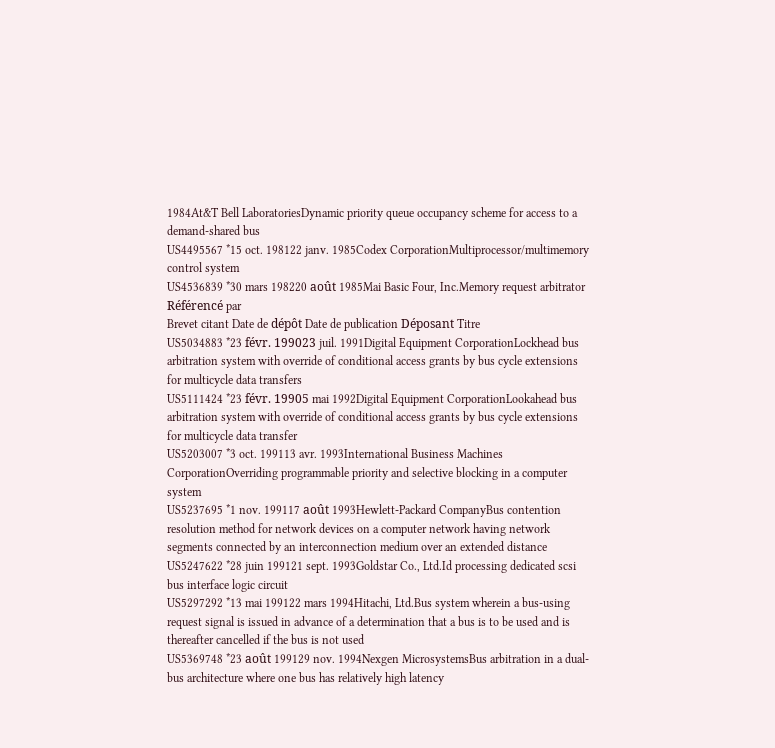1984At&T Bell LaboratoriesDynamic priority queue occupancy scheme for access to a demand-shared bus
US4495567 *15 oct. 198122 janv. 1985Codex CorporationMultiprocessor/multimemory control system
US4536839 *30 mars 198220 août 1985Mai Basic Four, Inc.Memory request arbitrator
Référencé par
Brevet citant Date de dépôt Date de publication Déposant Titre
US5034883 *23 févr. 199023 juil. 1991Digital Equipment CorporationLockhead bus arbitration system with override of conditional access grants by bus cycle extensions for multicycle data transfers
US5111424 *23 févr. 19905 mai 1992Digital Equipment CorporationLookahead bus arbitration system with override of conditional access grants by bus cycle extensions for multicycle data transfer
US5203007 *3 oct. 199113 avr. 1993International Business Machines CorporationOverriding programmable priority and selective blocking in a computer system
US5237695 *1 nov. 199117 août 1993Hewlett-Packard CompanyBus contention resolution method for network devices on a computer network having network segments connected by an interconnection medium over an extended distance
US5247622 *28 juin 199121 sept. 1993Goldstar Co., Ltd.Id processing dedicated scsi bus interface logic circuit
US5297292 *13 mai 199122 mars 1994Hitachi, Ltd.Bus system wherein a bus-using request signal is issued in advance of a determination that a bus is to be used and is thereafter cancelled if the bus is not used
US5369748 *23 août 199129 nov. 1994Nexgen MicrosystemsBus arbitration in a dual-bus architecture where one bus has relatively high latency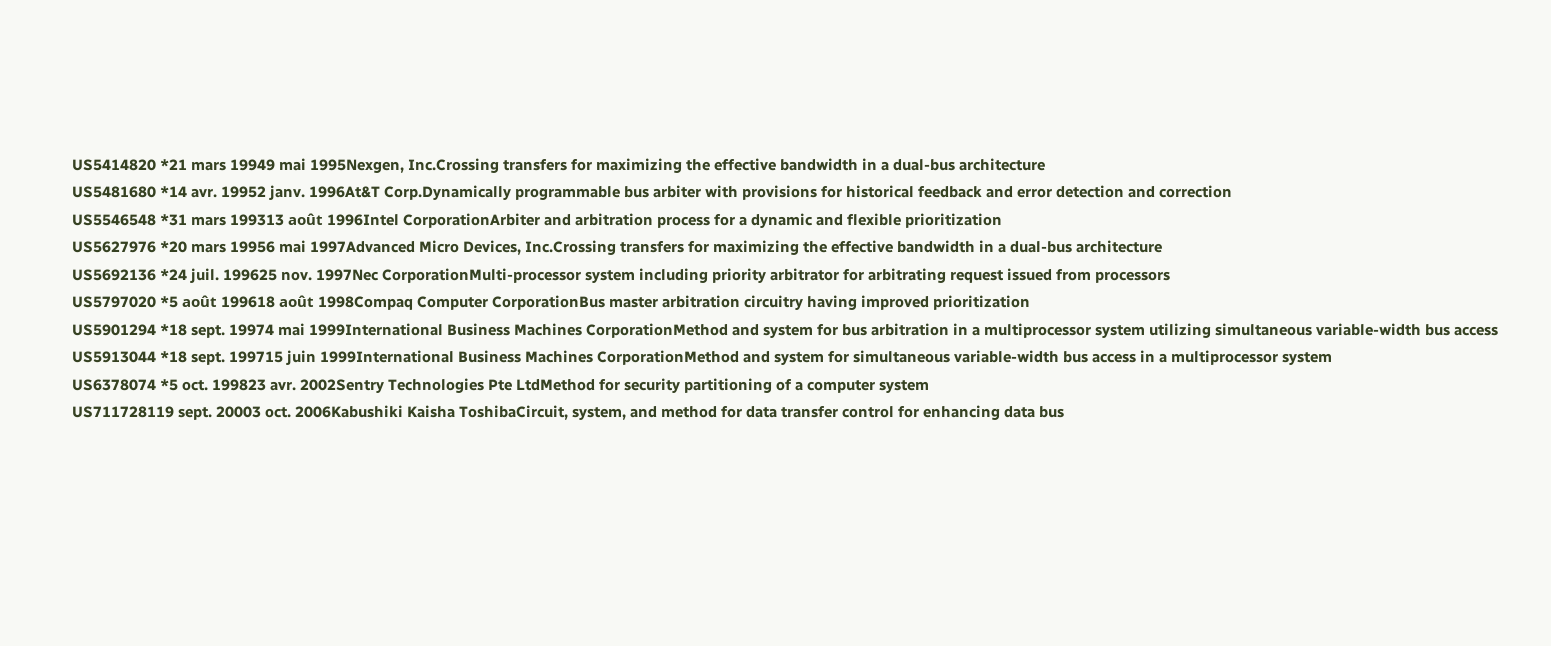US5414820 *21 mars 19949 mai 1995Nexgen, Inc.Crossing transfers for maximizing the effective bandwidth in a dual-bus architecture
US5481680 *14 avr. 19952 janv. 1996At&T Corp.Dynamically programmable bus arbiter with provisions for historical feedback and error detection and correction
US5546548 *31 mars 199313 août 1996Intel CorporationArbiter and arbitration process for a dynamic and flexible prioritization
US5627976 *20 mars 19956 mai 1997Advanced Micro Devices, Inc.Crossing transfers for maximizing the effective bandwidth in a dual-bus architecture
US5692136 *24 juil. 199625 nov. 1997Nec CorporationMulti-processor system including priority arbitrator for arbitrating request issued from processors
US5797020 *5 août 199618 août 1998Compaq Computer CorporationBus master arbitration circuitry having improved prioritization
US5901294 *18 sept. 19974 mai 1999International Business Machines CorporationMethod and system for bus arbitration in a multiprocessor system utilizing simultaneous variable-width bus access
US5913044 *18 sept. 199715 juin 1999International Business Machines CorporationMethod and system for simultaneous variable-width bus access in a multiprocessor system
US6378074 *5 oct. 199823 avr. 2002Sentry Technologies Pte LtdMethod for security partitioning of a computer system
US711728119 sept. 20003 oct. 2006Kabushiki Kaisha ToshibaCircuit, system, and method for data transfer control for enhancing data bus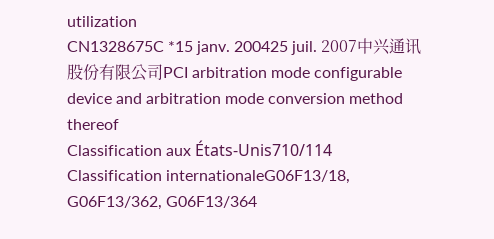utilization
CN1328675C *15 janv. 200425 juil. 2007中兴通讯股份有限公司PCI arbitration mode configurable device and arbitration mode conversion method thereof
Classification aux États-Unis710/114
Classification internationaleG06F13/18, G06F13/362, G06F13/364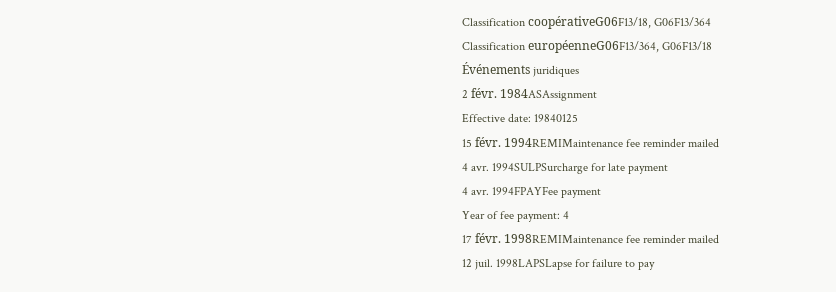Classification coopérativeG06F13/18, G06F13/364
Classification européenneG06F13/364, G06F13/18
Événements juridiques
2 févr. 1984ASAssignment
Effective date: 19840125
15 févr. 1994REMIMaintenance fee reminder mailed
4 avr. 1994SULPSurcharge for late payment
4 avr. 1994FPAYFee payment
Year of fee payment: 4
17 févr. 1998REMIMaintenance fee reminder mailed
12 juil. 1998LAPSLapse for failure to pay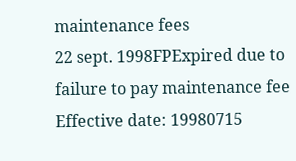maintenance fees
22 sept. 1998FPExpired due to failure to pay maintenance fee
Effective date: 19980715